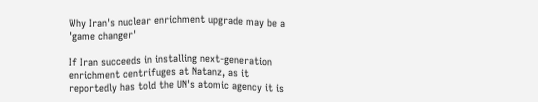Why Iran's nuclear enrichment upgrade may be a 'game changer'

If Iran succeeds in installing next-generation enrichment centrifuges at Natanz, as it reportedly has told the UN's atomic agency it is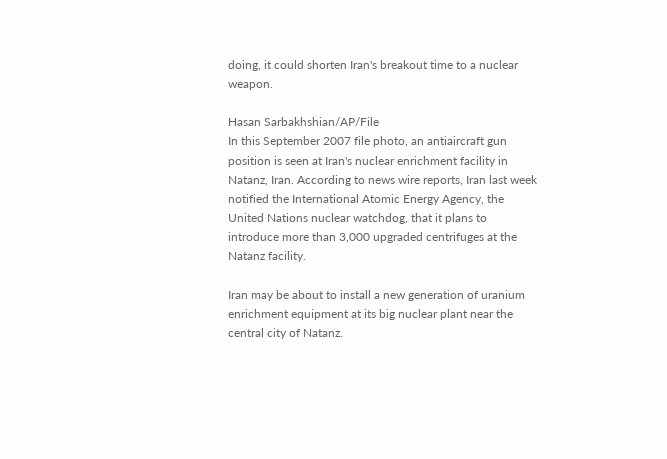doing, it could shorten Iran's breakout time to a nuclear weapon.

Hasan Sarbakhshian/AP/File
In this September 2007 file photo, an antiaircraft gun position is seen at Iran's nuclear enrichment facility in Natanz, Iran. According to news wire reports, Iran last week notified the International Atomic Energy Agency, the United Nations nuclear watchdog, that it plans to introduce more than 3,000 upgraded centrifuges at the Natanz facility.

Iran may be about to install a new generation of uranium enrichment equipment at its big nuclear plant near the central city of Natanz.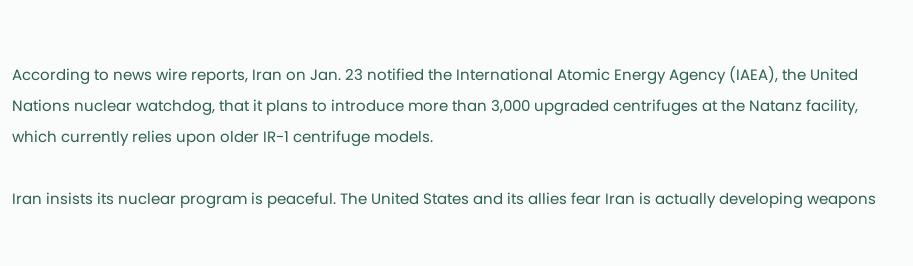According to news wire reports, Iran on Jan. 23 notified the International Atomic Energy Agency (IAEA), the United Nations nuclear watchdog, that it plans to introduce more than 3,000 upgraded centrifuges at the Natanz facility, which currently relies upon older IR-1 centrifuge models.

Iran insists its nuclear program is peaceful. The United States and its allies fear Iran is actually developing weapons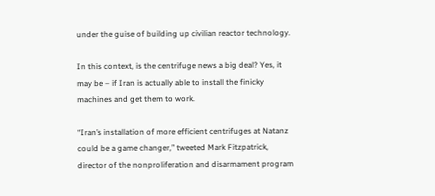under the guise of building up civilian reactor technology.

In this context, is the centrifuge news a big deal? Yes, it may be – if Iran is actually able to install the finicky machines and get them to work.

“Iran’s installation of more efficient centrifuges at Natanz could be a game changer,” tweeted Mark Fitzpatrick, director of the nonproliferation and disarmament program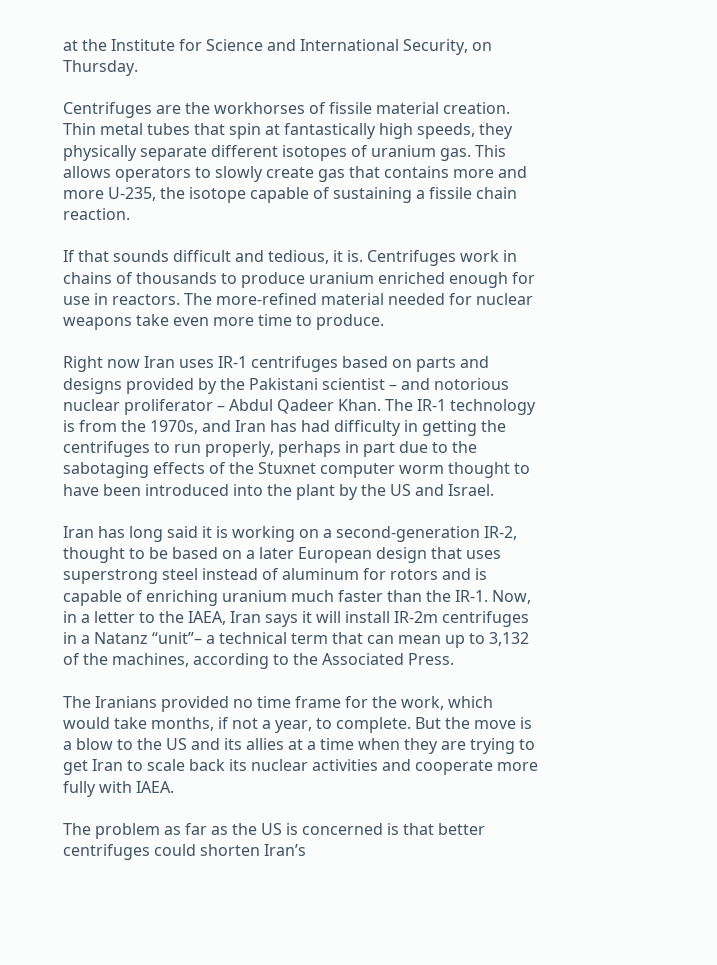at the Institute for Science and International Security, on Thursday.

Centrifuges are the workhorses of fissile material creation. Thin metal tubes that spin at fantastically high speeds, they physically separate different isotopes of uranium gas. This allows operators to slowly create gas that contains more and more U-235, the isotope capable of sustaining a fissile chain reaction.

If that sounds difficult and tedious, it is. Centrifuges work in chains of thousands to produce uranium enriched enough for use in reactors. The more-refined material needed for nuclear weapons take even more time to produce.

Right now Iran uses IR-1 centrifuges based on parts and designs provided by the Pakistani scientist – and notorious nuclear proliferator – Abdul Qadeer Khan. The IR-1 technology is from the 1970s, and Iran has had difficulty in getting the centrifuges to run properly, perhaps in part due to the sabotaging effects of the Stuxnet computer worm thought to have been introduced into the plant by the US and Israel.

Iran has long said it is working on a second-generation IR-2, thought to be based on a later European design that uses superstrong steel instead of aluminum for rotors and is capable of enriching uranium much faster than the IR-1. Now, in a letter to the IAEA, Iran says it will install IR-2m centrifuges in a Natanz “unit”– a technical term that can mean up to 3,132 of the machines, according to the Associated Press.

The Iranians provided no time frame for the work, which would take months, if not a year, to complete. But the move is a blow to the US and its allies at a time when they are trying to get Iran to scale back its nuclear activities and cooperate more fully with IAEA.

The problem as far as the US is concerned is that better centrifuges could shorten Iran’s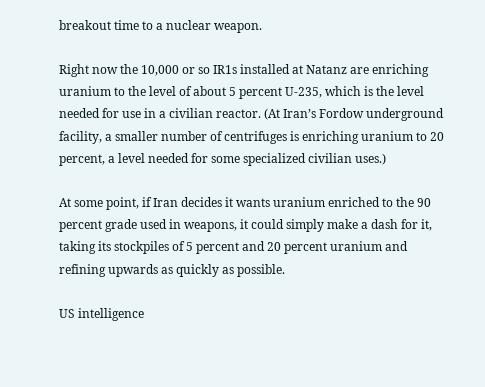breakout time to a nuclear weapon.

Right now the 10,000 or so IR1s installed at Natanz are enriching uranium to the level of about 5 percent U-235, which is the level needed for use in a civilian reactor. (At Iran’s Fordow underground facility, a smaller number of centrifuges is enriching uranium to 20 percent, a level needed for some specialized civilian uses.)

At some point, if Iran decides it wants uranium enriched to the 90 percent grade used in weapons, it could simply make a dash for it, taking its stockpiles of 5 percent and 20 percent uranium and refining upwards as quickly as possible.

US intelligence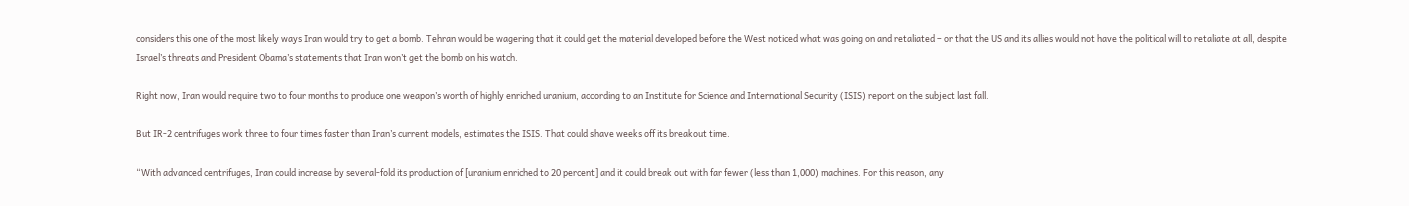considers this one of the most likely ways Iran would try to get a bomb. Tehran would be wagering that it could get the material developed before the West noticed what was going on and retaliated – or that the US and its allies would not have the political will to retaliate at all, despite Israel’s threats and President Obama’s statements that Iran won’t get the bomb on his watch.

Right now, Iran would require two to four months to produce one weapon’s worth of highly enriched uranium, according to an Institute for Science and International Security (ISIS) report on the subject last fall.

But IR-2 centrifuges work three to four times faster than Iran’s current models, estimates the ISIS. That could shave weeks off its breakout time.

“With advanced centrifuges, Iran could increase by several-fold its production of [uranium enriched to 20 percent] and it could break out with far fewer (less than 1,000) machines. For this reason, any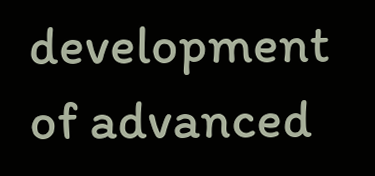development of advanced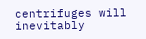centrifuges will inevitably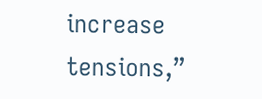increase tensions,”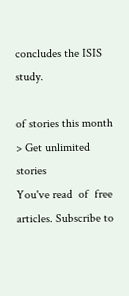concludes the ISIS study.

of stories this month > Get unlimited stories
You've read  of  free articles. Subscribe to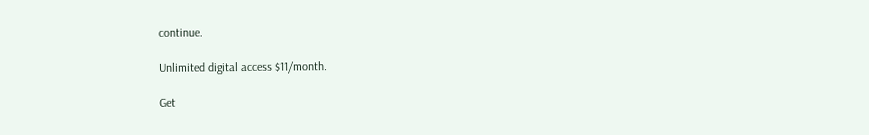continue.

Unlimited digital access $11/month.

Get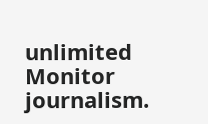unlimited Monitor journalism.